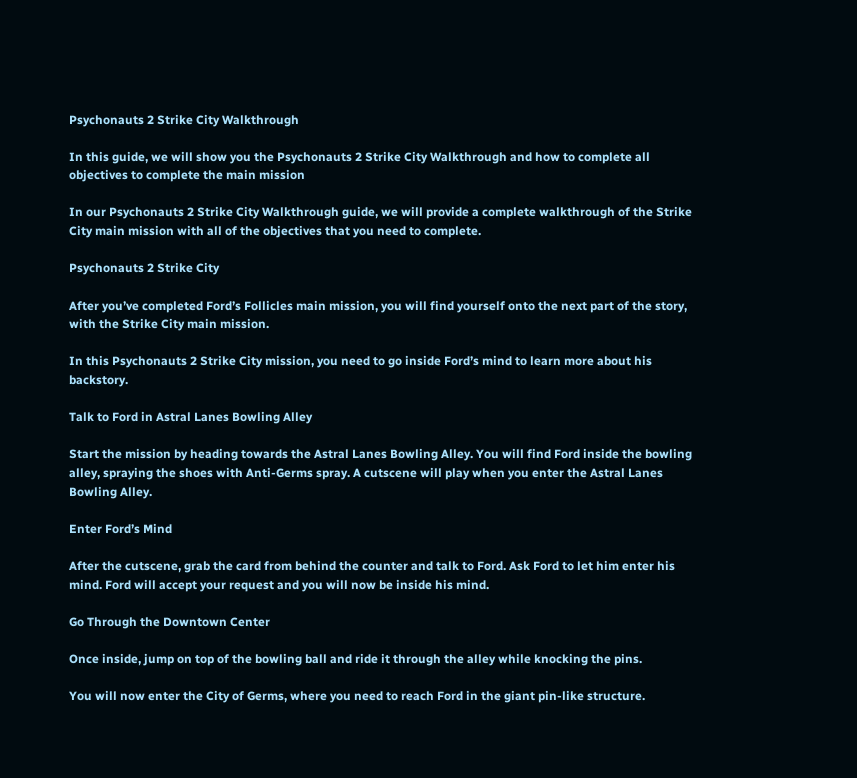Psychonauts 2 Strike City Walkthrough

In this guide, we will show you the Psychonauts 2 Strike City Walkthrough and how to complete all objectives to complete the main mission

In our Psychonauts 2 Strike City Walkthrough guide, we will provide a complete walkthrough of the Strike City main mission with all of the objectives that you need to complete.

Psychonauts 2 Strike City

After you’ve completed Ford’s Follicles main mission, you will find yourself onto the next part of the story, with the Strike City main mission.

In this Psychonauts 2 Strike City mission, you need to go inside Ford’s mind to learn more about his backstory.

Talk to Ford in Astral Lanes Bowling Alley

Start the mission by heading towards the Astral Lanes Bowling Alley. You will find Ford inside the bowling alley, spraying the shoes with Anti-Germs spray. A cutscene will play when you enter the Astral Lanes Bowling Alley.

Enter Ford’s Mind

After the cutscene, grab the card from behind the counter and talk to Ford. Ask Ford to let him enter his mind. Ford will accept your request and you will now be inside his mind.

Go Through the Downtown Center

Once inside, jump on top of the bowling ball and ride it through the alley while knocking the pins.

You will now enter the City of Germs, where you need to reach Ford in the giant pin-like structure.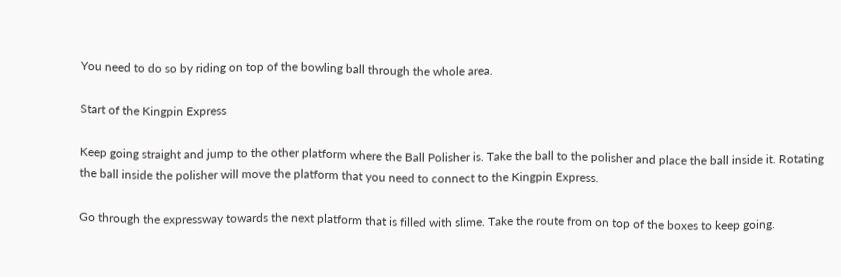You need to do so by riding on top of the bowling ball through the whole area.

Start of the Kingpin Express

Keep going straight and jump to the other platform where the Ball Polisher is. Take the ball to the polisher and place the ball inside it. Rotating the ball inside the polisher will move the platform that you need to connect to the Kingpin Express.

Go through the expressway towards the next platform that is filled with slime. Take the route from on top of the boxes to keep going.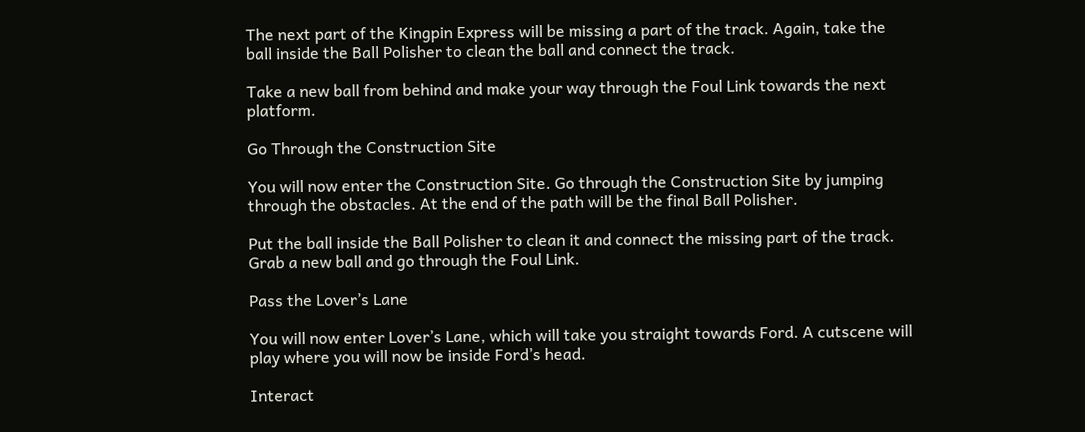The next part of the Kingpin Express will be missing a part of the track. Again, take the ball inside the Ball Polisher to clean the ball and connect the track.

Take a new ball from behind and make your way through the Foul Link towards the next platform.

Go Through the Construction Site

You will now enter the Construction Site. Go through the Construction Site by jumping through the obstacles. At the end of the path will be the final Ball Polisher.

Put the ball inside the Ball Polisher to clean it and connect the missing part of the track. Grab a new ball and go through the Foul Link.

Pass the Lover’s Lane

You will now enter Lover’s Lane, which will take you straight towards Ford. A cutscene will play where you will now be inside Ford’s head.

Interact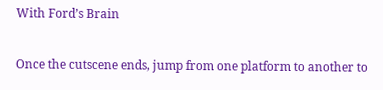With Ford’s Brain

Once the cutscene ends, jump from one platform to another to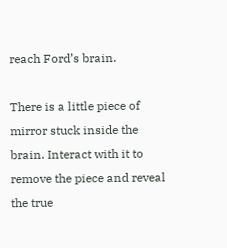reach Ford’s brain.

There is a little piece of mirror stuck inside the brain. Interact with it to remove the piece and reveal the true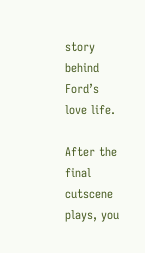story behind Ford’s love life.

After the final cutscene plays, you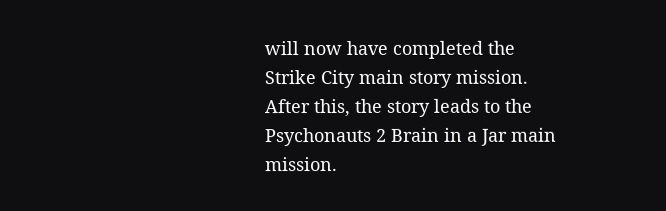will now have completed the Strike City main story mission. After this, the story leads to the Psychonauts 2 Brain in a Jar main mission.